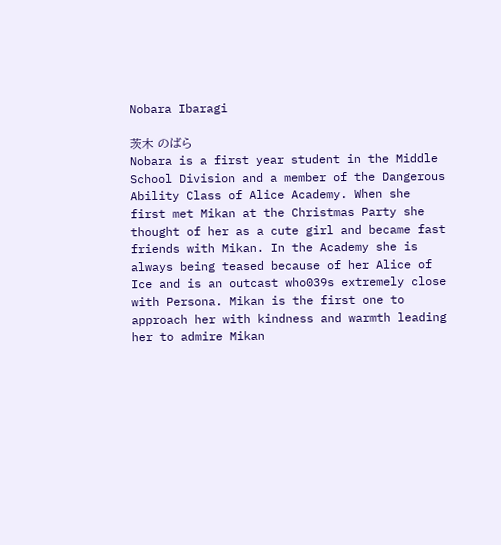Nobara Ibaragi

茨木 のばら
Nobara is a first year student in the Middle School Division and a member of the Dangerous Ability Class of Alice Academy. When she first met Mikan at the Christmas Party she thought of her as a cute girl and became fast friends with Mikan. In the Academy she is always being teased because of her Alice of Ice and is an outcast who039s extremely close with Persona. Mikan is the first one to approach her with kindness and warmth leading her to admire Mikan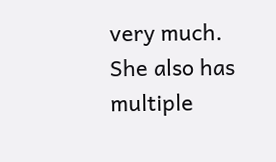very much. She also has multiple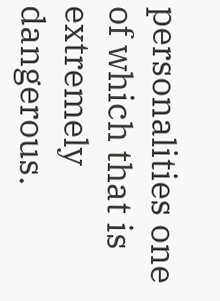personalities one of which that is extremely dangerous.